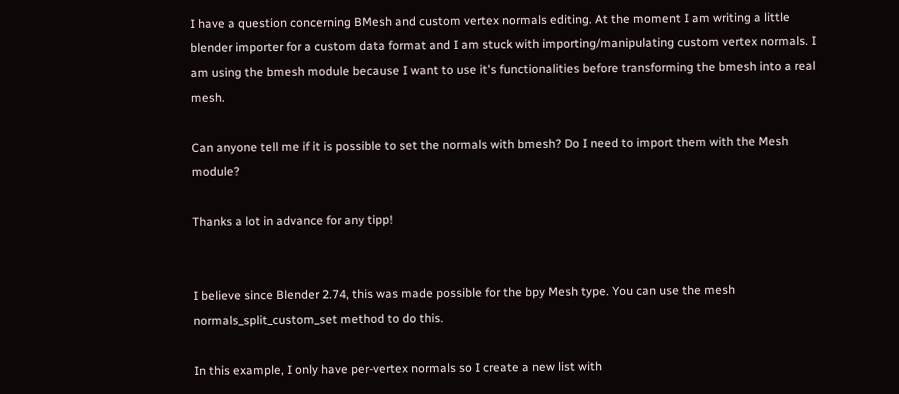I have a question concerning BMesh and custom vertex normals editing. At the moment I am writing a little blender importer for a custom data format and I am stuck with importing/manipulating custom vertex normals. I am using the bmesh module because I want to use it's functionalities before transforming the bmesh into a real mesh.

Can anyone tell me if it is possible to set the normals with bmesh? Do I need to import them with the Mesh module?

Thanks a lot in advance for any tipp!


I believe since Blender 2.74, this was made possible for the bpy Mesh type. You can use the mesh normals_split_custom_set method to do this.

In this example, I only have per-vertex normals so I create a new list with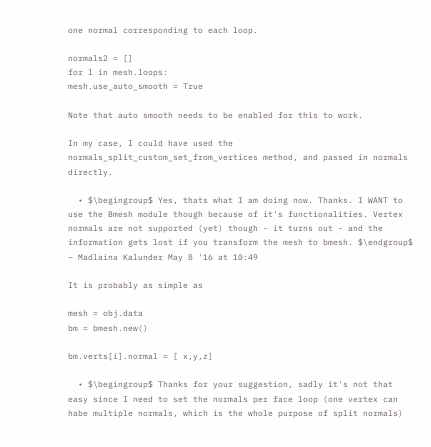one normal corresponding to each loop.

normals2 = []
for l in mesh.loops:
mesh.use_auto_smooth = True

Note that auto smooth needs to be enabled for this to work.

In my case, I could have used the normals_split_custom_set_from_vertices method, and passed in normals directly.

  • $\begingroup$ Yes, thats what I am doing now. Thanks. I WANT to use the Bmesh module though because of it's functionalities. Vertex normals are not supported (yet) though - it turns out - and the information gets lost if you transform the mesh to bmesh. $\endgroup$ – Madlaina Kalunder May 8 '16 at 10:49

It is probably as simple as

mesh = obj.data
bm = bmesh.new()

bm.verts[i].normal = [ x,y,z]

  • $\begingroup$ Thanks for your suggestion, sadly it's not that easy since I need to set the normals per face loop (one vertex can habe multiple normals, which is the whole purpose of split normals)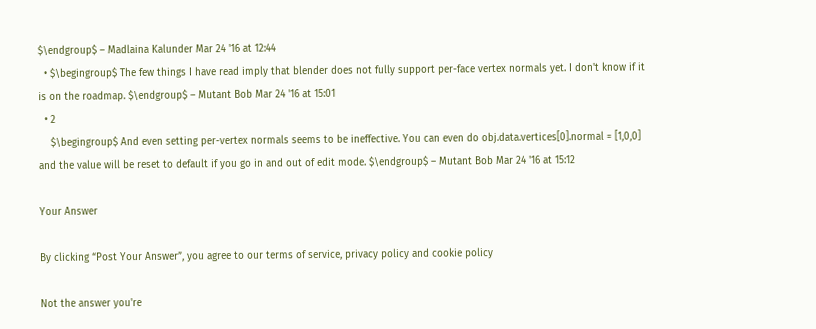$\endgroup$ – Madlaina Kalunder Mar 24 '16 at 12:44
  • $\begingroup$ The few things I have read imply that blender does not fully support per-face vertex normals yet. I don't know if it is on the roadmap. $\endgroup$ – Mutant Bob Mar 24 '16 at 15:01
  • 2
    $\begingroup$ And even setting per-vertex normals seems to be ineffective. You can even do obj.data.vertices[0].normal = [1,0,0] and the value will be reset to default if you go in and out of edit mode. $\endgroup$ – Mutant Bob Mar 24 '16 at 15:12

Your Answer

By clicking “Post Your Answer”, you agree to our terms of service, privacy policy and cookie policy

Not the answer you're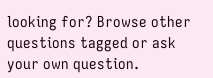looking for? Browse other questions tagged or ask your own question.